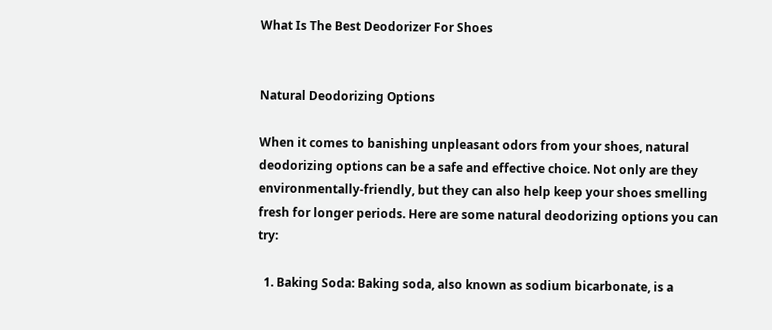What Is The Best Deodorizer For Shoes


Natural Deodorizing Options

When it comes to banishing unpleasant odors from your shoes, natural deodorizing options can be a safe and effective choice. Not only are they environmentally-friendly, but they can also help keep your shoes smelling fresh for longer periods. Here are some natural deodorizing options you can try:

  1. Baking Soda: Baking soda, also known as sodium bicarbonate, is a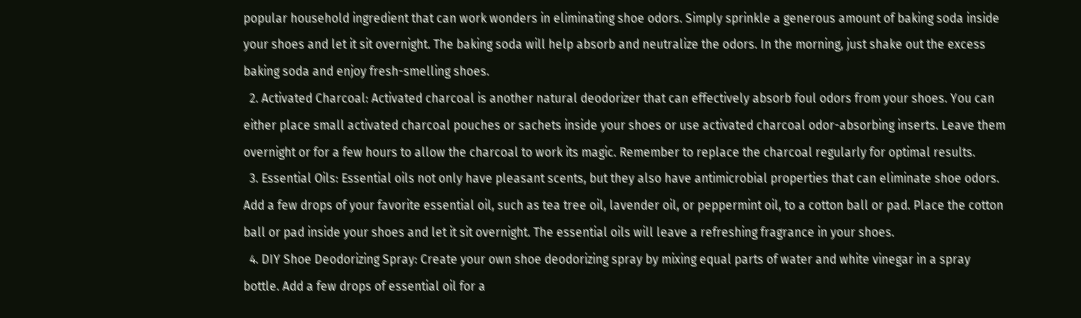popular household ingredient that can work wonders in eliminating shoe odors. Simply sprinkle a generous amount of baking soda inside your shoes and let it sit overnight. The baking soda will help absorb and neutralize the odors. In the morning, just shake out the excess baking soda and enjoy fresh-smelling shoes.
  2. Activated Charcoal: Activated charcoal is another natural deodorizer that can effectively absorb foul odors from your shoes. You can either place small activated charcoal pouches or sachets inside your shoes or use activated charcoal odor-absorbing inserts. Leave them overnight or for a few hours to allow the charcoal to work its magic. Remember to replace the charcoal regularly for optimal results.
  3. Essential Oils: Essential oils not only have pleasant scents, but they also have antimicrobial properties that can eliminate shoe odors. Add a few drops of your favorite essential oil, such as tea tree oil, lavender oil, or peppermint oil, to a cotton ball or pad. Place the cotton ball or pad inside your shoes and let it sit overnight. The essential oils will leave a refreshing fragrance in your shoes.
  4. DIY Shoe Deodorizing Spray: Create your own shoe deodorizing spray by mixing equal parts of water and white vinegar in a spray bottle. Add a few drops of essential oil for a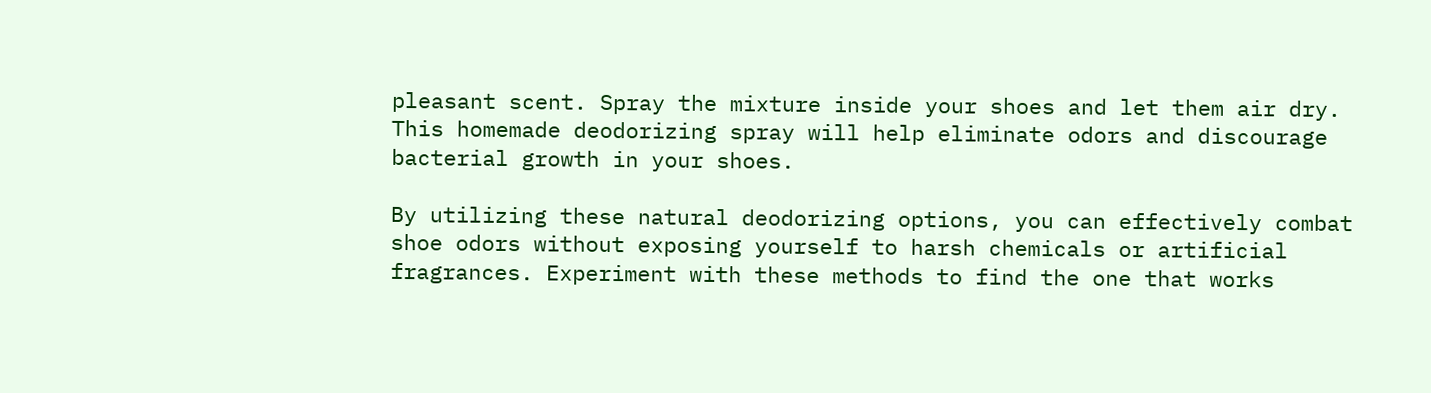pleasant scent. Spray the mixture inside your shoes and let them air dry. This homemade deodorizing spray will help eliminate odors and discourage bacterial growth in your shoes.

By utilizing these natural deodorizing options, you can effectively combat shoe odors without exposing yourself to harsh chemicals or artificial fragrances. Experiment with these methods to find the one that works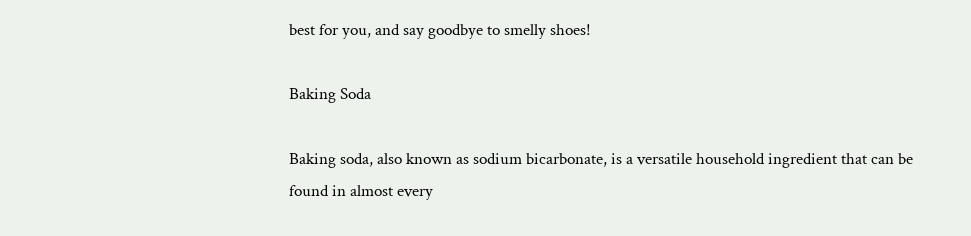best for you, and say goodbye to smelly shoes!

Baking Soda

Baking soda, also known as sodium bicarbonate, is a versatile household ingredient that can be found in almost every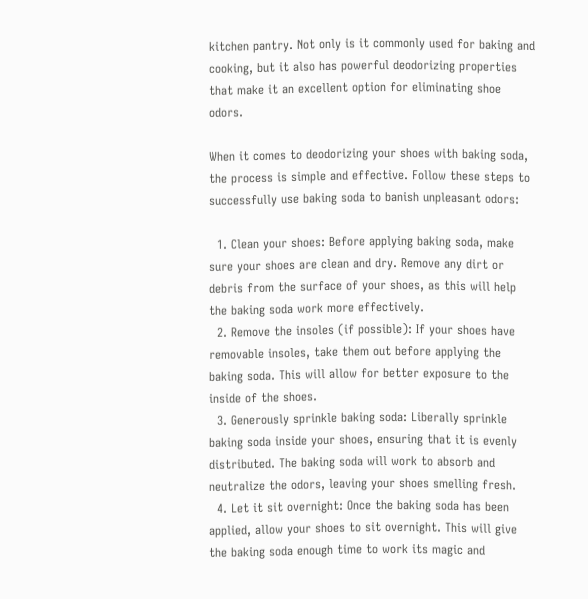kitchen pantry. Not only is it commonly used for baking and cooking, but it also has powerful deodorizing properties that make it an excellent option for eliminating shoe odors.

When it comes to deodorizing your shoes with baking soda, the process is simple and effective. Follow these steps to successfully use baking soda to banish unpleasant odors:

  1. Clean your shoes: Before applying baking soda, make sure your shoes are clean and dry. Remove any dirt or debris from the surface of your shoes, as this will help the baking soda work more effectively.
  2. Remove the insoles (if possible): If your shoes have removable insoles, take them out before applying the baking soda. This will allow for better exposure to the inside of the shoes.
  3. Generously sprinkle baking soda: Liberally sprinkle baking soda inside your shoes, ensuring that it is evenly distributed. The baking soda will work to absorb and neutralize the odors, leaving your shoes smelling fresh.
  4. Let it sit overnight: Once the baking soda has been applied, allow your shoes to sit overnight. This will give the baking soda enough time to work its magic and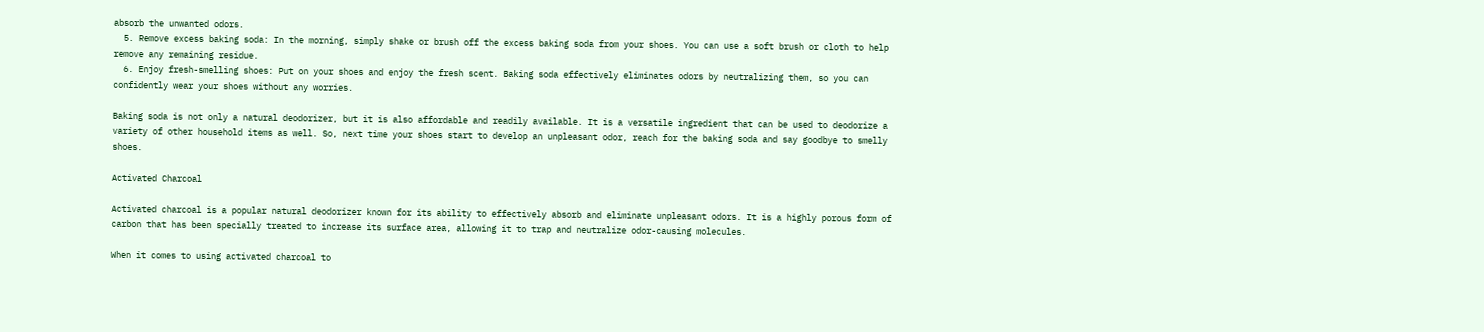absorb the unwanted odors.
  5. Remove excess baking soda: In the morning, simply shake or brush off the excess baking soda from your shoes. You can use a soft brush or cloth to help remove any remaining residue.
  6. Enjoy fresh-smelling shoes: Put on your shoes and enjoy the fresh scent. Baking soda effectively eliminates odors by neutralizing them, so you can confidently wear your shoes without any worries.

Baking soda is not only a natural deodorizer, but it is also affordable and readily available. It is a versatile ingredient that can be used to deodorize a variety of other household items as well. So, next time your shoes start to develop an unpleasant odor, reach for the baking soda and say goodbye to smelly shoes.

Activated Charcoal

Activated charcoal is a popular natural deodorizer known for its ability to effectively absorb and eliminate unpleasant odors. It is a highly porous form of carbon that has been specially treated to increase its surface area, allowing it to trap and neutralize odor-causing molecules.

When it comes to using activated charcoal to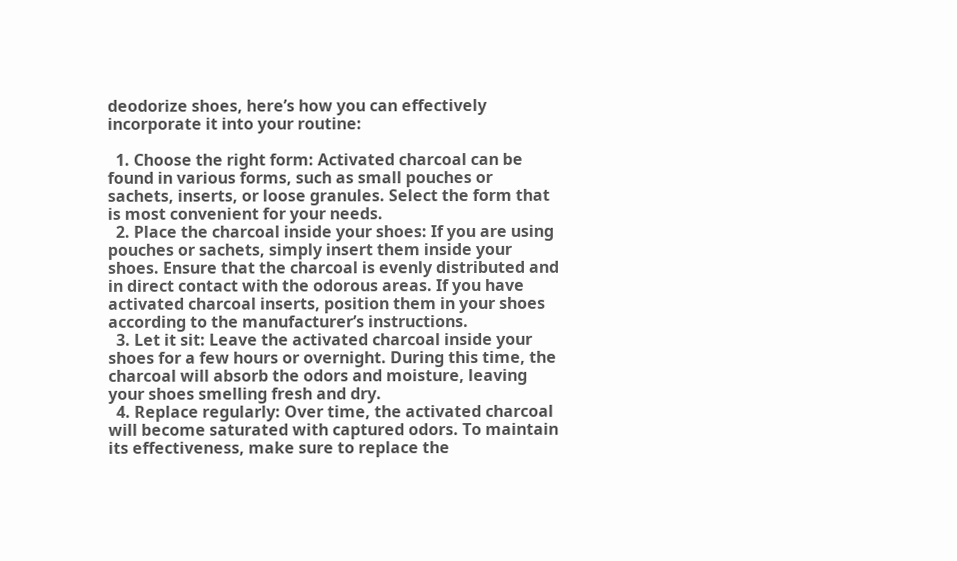deodorize shoes, here’s how you can effectively incorporate it into your routine:

  1. Choose the right form: Activated charcoal can be found in various forms, such as small pouches or sachets, inserts, or loose granules. Select the form that is most convenient for your needs.
  2. Place the charcoal inside your shoes: If you are using pouches or sachets, simply insert them inside your shoes. Ensure that the charcoal is evenly distributed and in direct contact with the odorous areas. If you have activated charcoal inserts, position them in your shoes according to the manufacturer’s instructions.
  3. Let it sit: Leave the activated charcoal inside your shoes for a few hours or overnight. During this time, the charcoal will absorb the odors and moisture, leaving your shoes smelling fresh and dry.
  4. Replace regularly: Over time, the activated charcoal will become saturated with captured odors. To maintain its effectiveness, make sure to replace the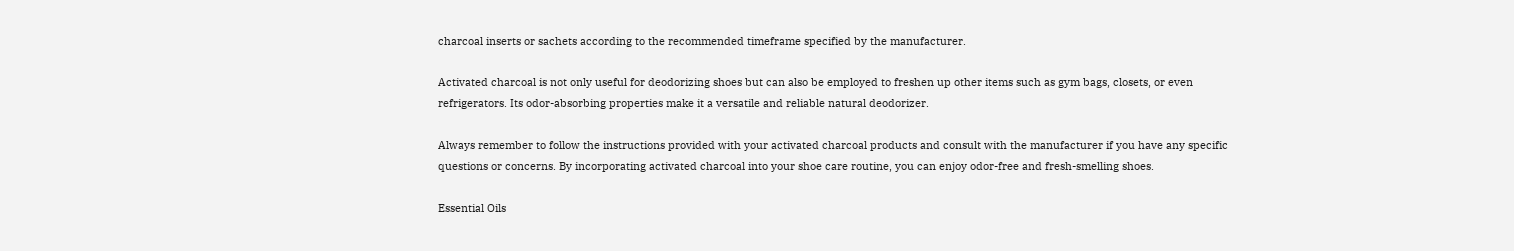charcoal inserts or sachets according to the recommended timeframe specified by the manufacturer.

Activated charcoal is not only useful for deodorizing shoes but can also be employed to freshen up other items such as gym bags, closets, or even refrigerators. Its odor-absorbing properties make it a versatile and reliable natural deodorizer.

Always remember to follow the instructions provided with your activated charcoal products and consult with the manufacturer if you have any specific questions or concerns. By incorporating activated charcoal into your shoe care routine, you can enjoy odor-free and fresh-smelling shoes.

Essential Oils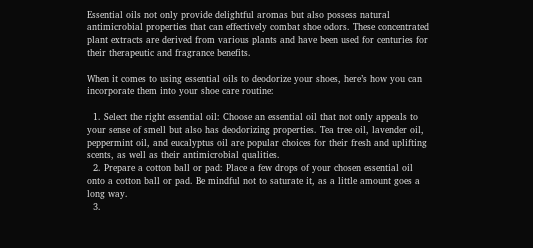Essential oils not only provide delightful aromas but also possess natural antimicrobial properties that can effectively combat shoe odors. These concentrated plant extracts are derived from various plants and have been used for centuries for their therapeutic and fragrance benefits.

When it comes to using essential oils to deodorize your shoes, here’s how you can incorporate them into your shoe care routine:

  1. Select the right essential oil: Choose an essential oil that not only appeals to your sense of smell but also has deodorizing properties. Tea tree oil, lavender oil, peppermint oil, and eucalyptus oil are popular choices for their fresh and uplifting scents, as well as their antimicrobial qualities.
  2. Prepare a cotton ball or pad: Place a few drops of your chosen essential oil onto a cotton ball or pad. Be mindful not to saturate it, as a little amount goes a long way.
  3.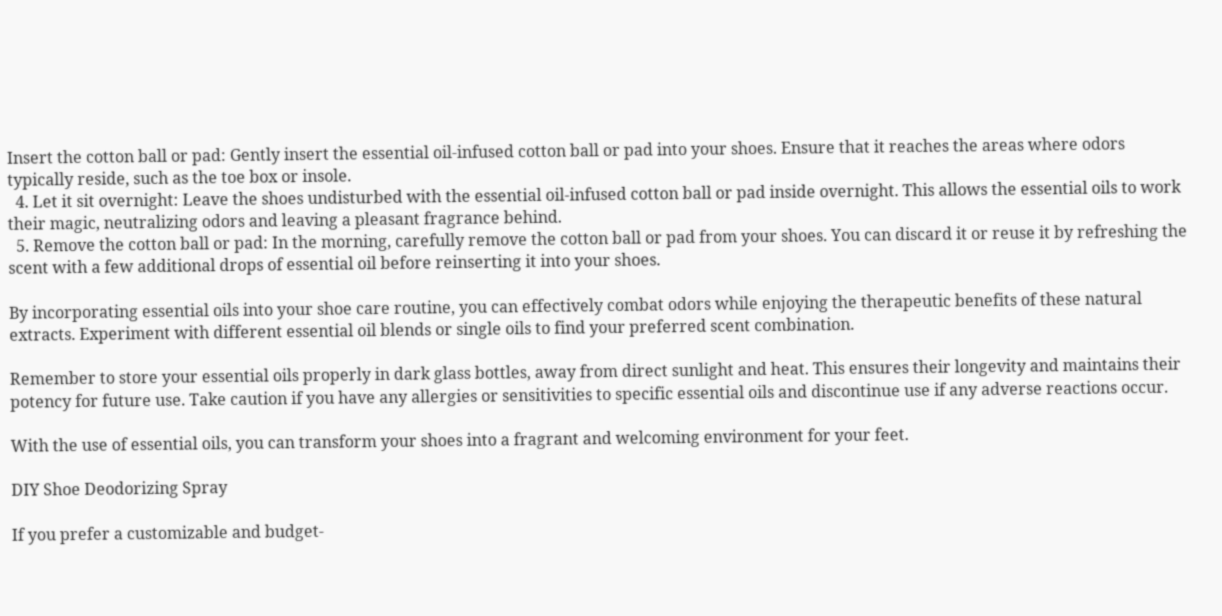Insert the cotton ball or pad: Gently insert the essential oil-infused cotton ball or pad into your shoes. Ensure that it reaches the areas where odors typically reside, such as the toe box or insole.
  4. Let it sit overnight: Leave the shoes undisturbed with the essential oil-infused cotton ball or pad inside overnight. This allows the essential oils to work their magic, neutralizing odors and leaving a pleasant fragrance behind.
  5. Remove the cotton ball or pad: In the morning, carefully remove the cotton ball or pad from your shoes. You can discard it or reuse it by refreshing the scent with a few additional drops of essential oil before reinserting it into your shoes.

By incorporating essential oils into your shoe care routine, you can effectively combat odors while enjoying the therapeutic benefits of these natural extracts. Experiment with different essential oil blends or single oils to find your preferred scent combination.

Remember to store your essential oils properly in dark glass bottles, away from direct sunlight and heat. This ensures their longevity and maintains their potency for future use. Take caution if you have any allergies or sensitivities to specific essential oils and discontinue use if any adverse reactions occur.

With the use of essential oils, you can transform your shoes into a fragrant and welcoming environment for your feet.

DIY Shoe Deodorizing Spray

If you prefer a customizable and budget-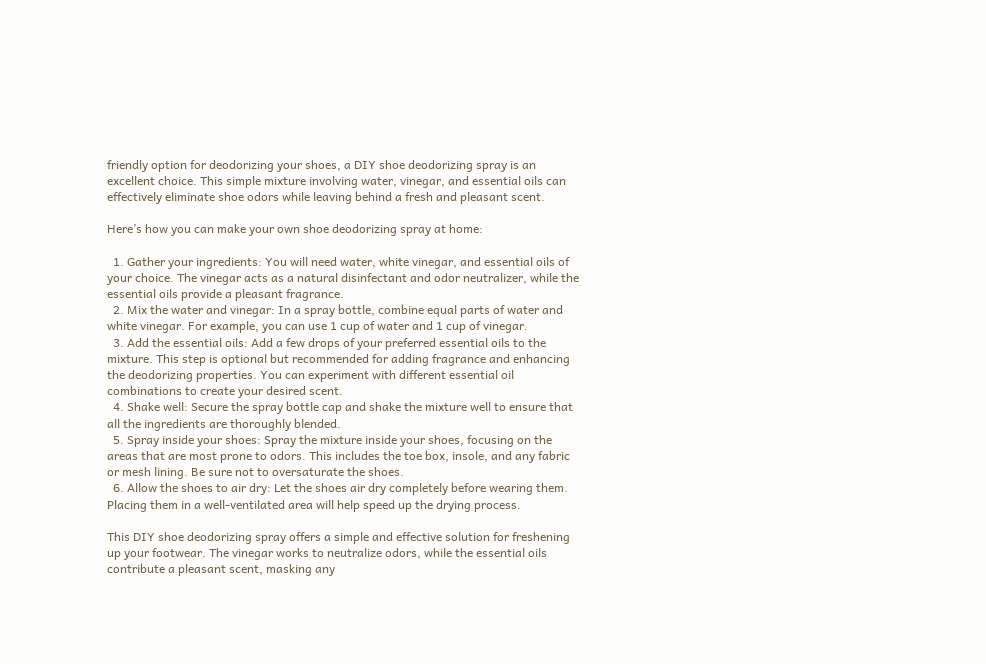friendly option for deodorizing your shoes, a DIY shoe deodorizing spray is an excellent choice. This simple mixture involving water, vinegar, and essential oils can effectively eliminate shoe odors while leaving behind a fresh and pleasant scent.

Here’s how you can make your own shoe deodorizing spray at home:

  1. Gather your ingredients: You will need water, white vinegar, and essential oils of your choice. The vinegar acts as a natural disinfectant and odor neutralizer, while the essential oils provide a pleasant fragrance.
  2. Mix the water and vinegar: In a spray bottle, combine equal parts of water and white vinegar. For example, you can use 1 cup of water and 1 cup of vinegar.
  3. Add the essential oils: Add a few drops of your preferred essential oils to the mixture. This step is optional but recommended for adding fragrance and enhancing the deodorizing properties. You can experiment with different essential oil combinations to create your desired scent.
  4. Shake well: Secure the spray bottle cap and shake the mixture well to ensure that all the ingredients are thoroughly blended.
  5. Spray inside your shoes: Spray the mixture inside your shoes, focusing on the areas that are most prone to odors. This includes the toe box, insole, and any fabric or mesh lining. Be sure not to oversaturate the shoes.
  6. Allow the shoes to air dry: Let the shoes air dry completely before wearing them. Placing them in a well-ventilated area will help speed up the drying process.

This DIY shoe deodorizing spray offers a simple and effective solution for freshening up your footwear. The vinegar works to neutralize odors, while the essential oils contribute a pleasant scent, masking any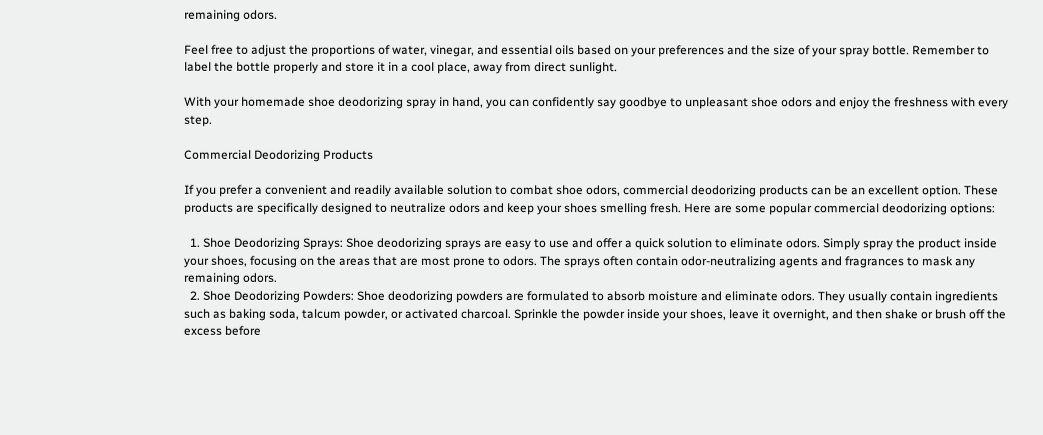remaining odors.

Feel free to adjust the proportions of water, vinegar, and essential oils based on your preferences and the size of your spray bottle. Remember to label the bottle properly and store it in a cool place, away from direct sunlight.

With your homemade shoe deodorizing spray in hand, you can confidently say goodbye to unpleasant shoe odors and enjoy the freshness with every step.

Commercial Deodorizing Products

If you prefer a convenient and readily available solution to combat shoe odors, commercial deodorizing products can be an excellent option. These products are specifically designed to neutralize odors and keep your shoes smelling fresh. Here are some popular commercial deodorizing options:

  1. Shoe Deodorizing Sprays: Shoe deodorizing sprays are easy to use and offer a quick solution to eliminate odors. Simply spray the product inside your shoes, focusing on the areas that are most prone to odors. The sprays often contain odor-neutralizing agents and fragrances to mask any remaining odors.
  2. Shoe Deodorizing Powders: Shoe deodorizing powders are formulated to absorb moisture and eliminate odors. They usually contain ingredients such as baking soda, talcum powder, or activated charcoal. Sprinkle the powder inside your shoes, leave it overnight, and then shake or brush off the excess before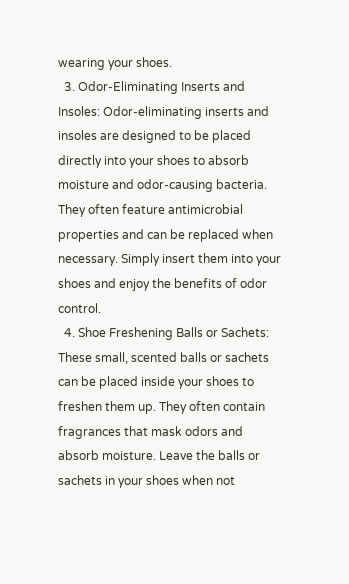wearing your shoes.
  3. Odor-Eliminating Inserts and Insoles: Odor-eliminating inserts and insoles are designed to be placed directly into your shoes to absorb moisture and odor-causing bacteria. They often feature antimicrobial properties and can be replaced when necessary. Simply insert them into your shoes and enjoy the benefits of odor control.
  4. Shoe Freshening Balls or Sachets: These small, scented balls or sachets can be placed inside your shoes to freshen them up. They often contain fragrances that mask odors and absorb moisture. Leave the balls or sachets in your shoes when not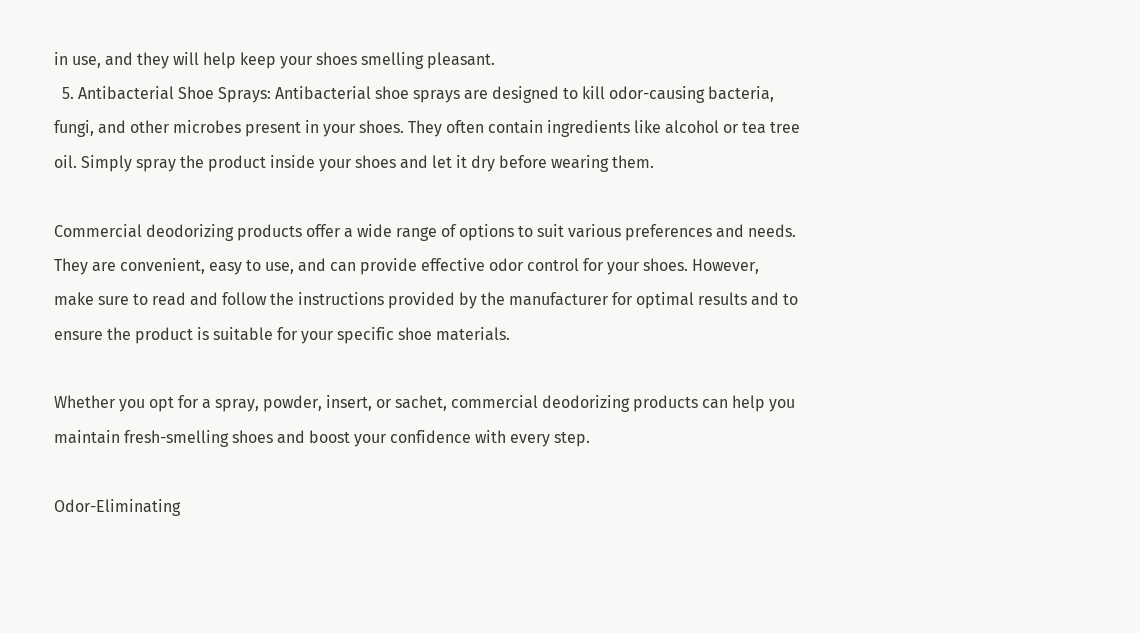in use, and they will help keep your shoes smelling pleasant.
  5. Antibacterial Shoe Sprays: Antibacterial shoe sprays are designed to kill odor-causing bacteria, fungi, and other microbes present in your shoes. They often contain ingredients like alcohol or tea tree oil. Simply spray the product inside your shoes and let it dry before wearing them.

Commercial deodorizing products offer a wide range of options to suit various preferences and needs. They are convenient, easy to use, and can provide effective odor control for your shoes. However, make sure to read and follow the instructions provided by the manufacturer for optimal results and to ensure the product is suitable for your specific shoe materials.

Whether you opt for a spray, powder, insert, or sachet, commercial deodorizing products can help you maintain fresh-smelling shoes and boost your confidence with every step.

Odor-Eliminating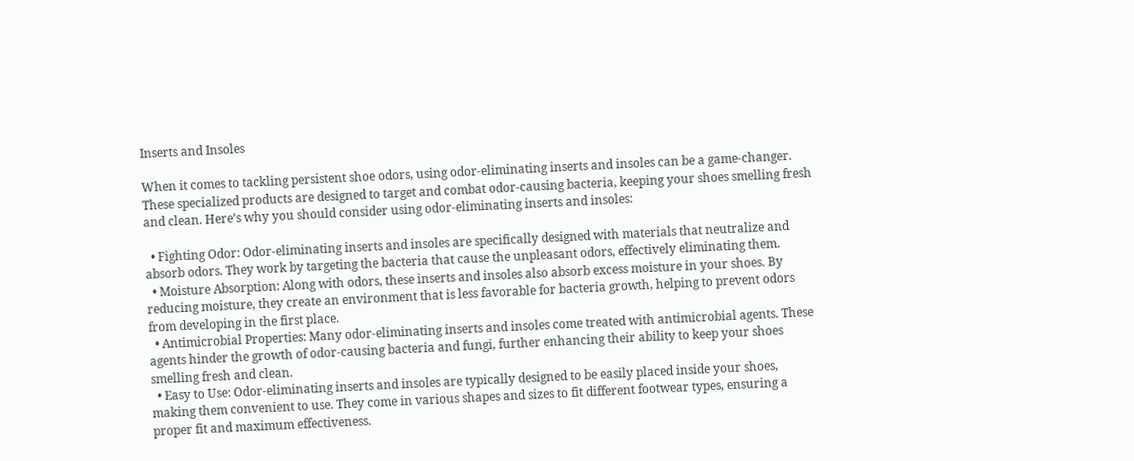Inserts and Insoles

When it comes to tackling persistent shoe odors, using odor-eliminating inserts and insoles can be a game-changer. These specialized products are designed to target and combat odor-causing bacteria, keeping your shoes smelling fresh and clean. Here’s why you should consider using odor-eliminating inserts and insoles:

  • Fighting Odor: Odor-eliminating inserts and insoles are specifically designed with materials that neutralize and absorb odors. They work by targeting the bacteria that cause the unpleasant odors, effectively eliminating them.
  • Moisture Absorption: Along with odors, these inserts and insoles also absorb excess moisture in your shoes. By reducing moisture, they create an environment that is less favorable for bacteria growth, helping to prevent odors from developing in the first place.
  • Antimicrobial Properties: Many odor-eliminating inserts and insoles come treated with antimicrobial agents. These agents hinder the growth of odor-causing bacteria and fungi, further enhancing their ability to keep your shoes smelling fresh and clean.
  • Easy to Use: Odor-eliminating inserts and insoles are typically designed to be easily placed inside your shoes, making them convenient to use. They come in various shapes and sizes to fit different footwear types, ensuring a proper fit and maximum effectiveness.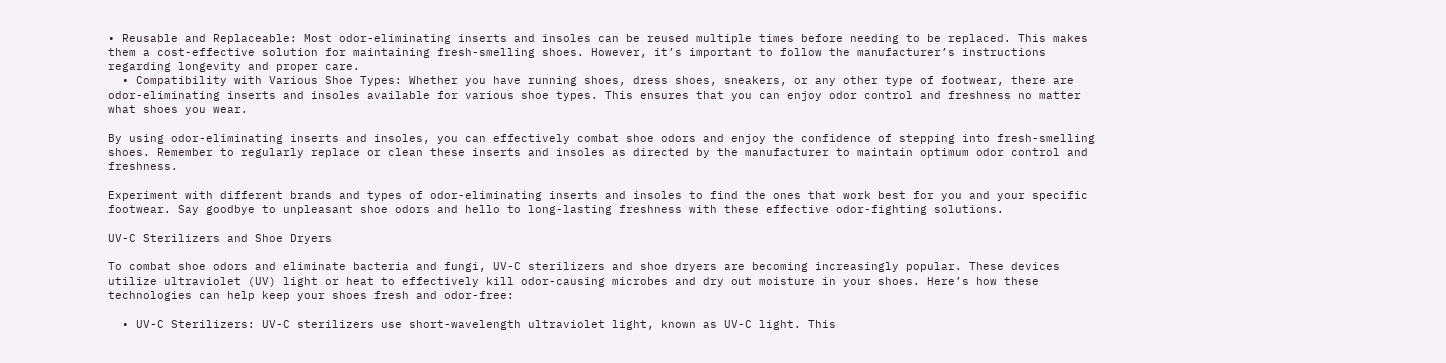• Reusable and Replaceable: Most odor-eliminating inserts and insoles can be reused multiple times before needing to be replaced. This makes them a cost-effective solution for maintaining fresh-smelling shoes. However, it’s important to follow the manufacturer’s instructions regarding longevity and proper care.
  • Compatibility with Various Shoe Types: Whether you have running shoes, dress shoes, sneakers, or any other type of footwear, there are odor-eliminating inserts and insoles available for various shoe types. This ensures that you can enjoy odor control and freshness no matter what shoes you wear.

By using odor-eliminating inserts and insoles, you can effectively combat shoe odors and enjoy the confidence of stepping into fresh-smelling shoes. Remember to regularly replace or clean these inserts and insoles as directed by the manufacturer to maintain optimum odor control and freshness.

Experiment with different brands and types of odor-eliminating inserts and insoles to find the ones that work best for you and your specific footwear. Say goodbye to unpleasant shoe odors and hello to long-lasting freshness with these effective odor-fighting solutions.

UV-C Sterilizers and Shoe Dryers

To combat shoe odors and eliminate bacteria and fungi, UV-C sterilizers and shoe dryers are becoming increasingly popular. These devices utilize ultraviolet (UV) light or heat to effectively kill odor-causing microbes and dry out moisture in your shoes. Here’s how these technologies can help keep your shoes fresh and odor-free:

  • UV-C Sterilizers: UV-C sterilizers use short-wavelength ultraviolet light, known as UV-C light. This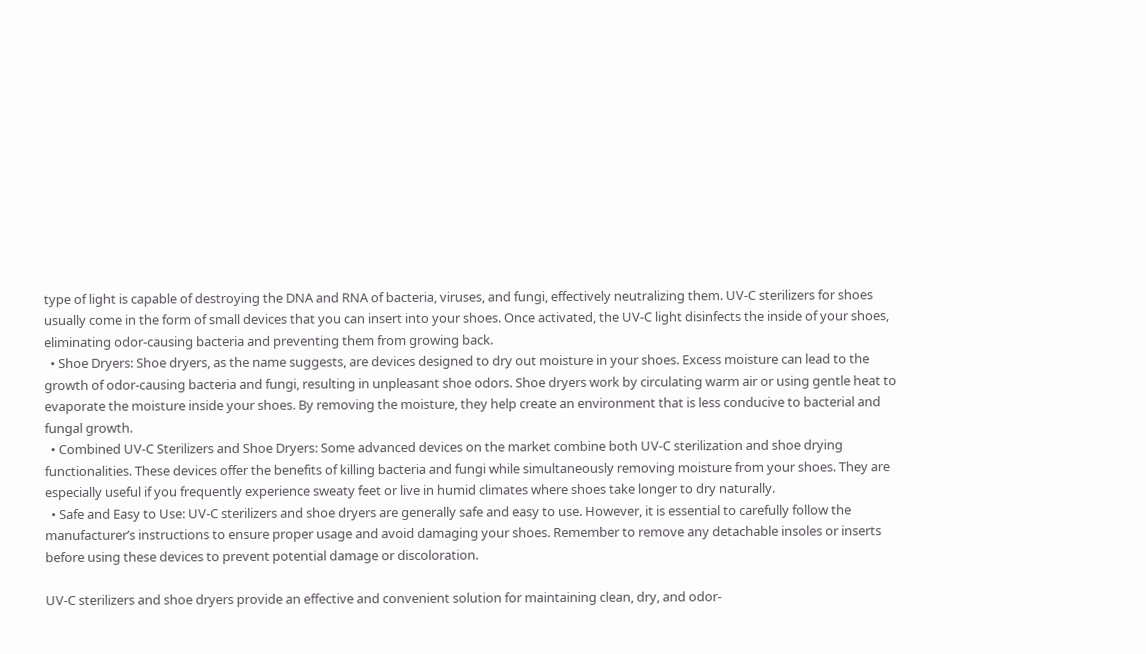type of light is capable of destroying the DNA and RNA of bacteria, viruses, and fungi, effectively neutralizing them. UV-C sterilizers for shoes usually come in the form of small devices that you can insert into your shoes. Once activated, the UV-C light disinfects the inside of your shoes, eliminating odor-causing bacteria and preventing them from growing back.
  • Shoe Dryers: Shoe dryers, as the name suggests, are devices designed to dry out moisture in your shoes. Excess moisture can lead to the growth of odor-causing bacteria and fungi, resulting in unpleasant shoe odors. Shoe dryers work by circulating warm air or using gentle heat to evaporate the moisture inside your shoes. By removing the moisture, they help create an environment that is less conducive to bacterial and fungal growth.
  • Combined UV-C Sterilizers and Shoe Dryers: Some advanced devices on the market combine both UV-C sterilization and shoe drying functionalities. These devices offer the benefits of killing bacteria and fungi while simultaneously removing moisture from your shoes. They are especially useful if you frequently experience sweaty feet or live in humid climates where shoes take longer to dry naturally.
  • Safe and Easy to Use: UV-C sterilizers and shoe dryers are generally safe and easy to use. However, it is essential to carefully follow the manufacturer’s instructions to ensure proper usage and avoid damaging your shoes. Remember to remove any detachable insoles or inserts before using these devices to prevent potential damage or discoloration.

UV-C sterilizers and shoe dryers provide an effective and convenient solution for maintaining clean, dry, and odor-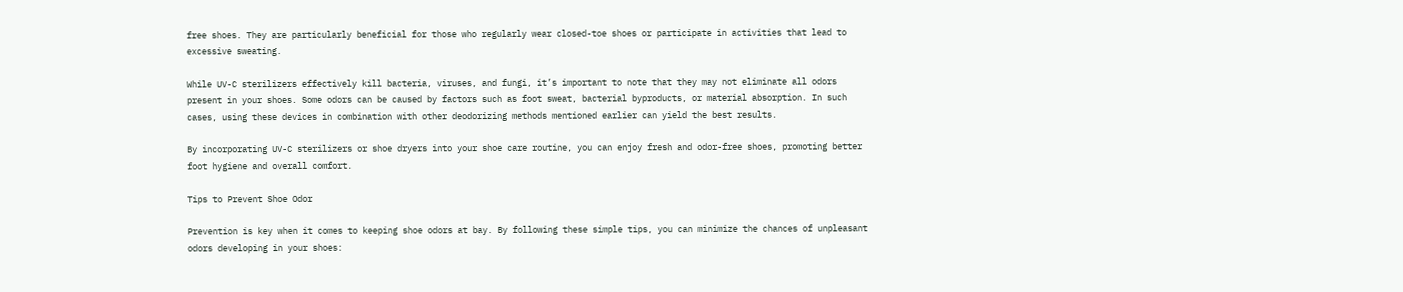free shoes. They are particularly beneficial for those who regularly wear closed-toe shoes or participate in activities that lead to excessive sweating.

While UV-C sterilizers effectively kill bacteria, viruses, and fungi, it’s important to note that they may not eliminate all odors present in your shoes. Some odors can be caused by factors such as foot sweat, bacterial byproducts, or material absorption. In such cases, using these devices in combination with other deodorizing methods mentioned earlier can yield the best results.

By incorporating UV-C sterilizers or shoe dryers into your shoe care routine, you can enjoy fresh and odor-free shoes, promoting better foot hygiene and overall comfort.

Tips to Prevent Shoe Odor

Prevention is key when it comes to keeping shoe odors at bay. By following these simple tips, you can minimize the chances of unpleasant odors developing in your shoes: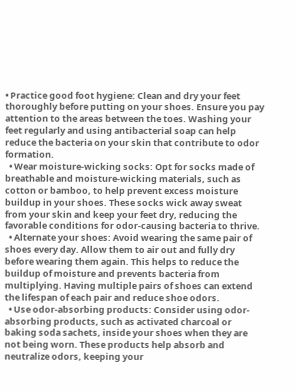• Practice good foot hygiene: Clean and dry your feet thoroughly before putting on your shoes. Ensure you pay attention to the areas between the toes. Washing your feet regularly and using antibacterial soap can help reduce the bacteria on your skin that contribute to odor formation.
  • Wear moisture-wicking socks: Opt for socks made of breathable and moisture-wicking materials, such as cotton or bamboo, to help prevent excess moisture buildup in your shoes. These socks wick away sweat from your skin and keep your feet dry, reducing the favorable conditions for odor-causing bacteria to thrive.
  • Alternate your shoes: Avoid wearing the same pair of shoes every day. Allow them to air out and fully dry before wearing them again. This helps to reduce the buildup of moisture and prevents bacteria from multiplying. Having multiple pairs of shoes can extend the lifespan of each pair and reduce shoe odors.
  • Use odor-absorbing products: Consider using odor-absorbing products, such as activated charcoal or baking soda sachets, inside your shoes when they are not being worn. These products help absorb and neutralize odors, keeping your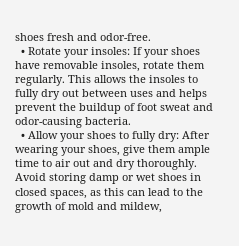shoes fresh and odor-free.
  • Rotate your insoles: If your shoes have removable insoles, rotate them regularly. This allows the insoles to fully dry out between uses and helps prevent the buildup of foot sweat and odor-causing bacteria.
  • Allow your shoes to fully dry: After wearing your shoes, give them ample time to air out and dry thoroughly. Avoid storing damp or wet shoes in closed spaces, as this can lead to the growth of mold and mildew,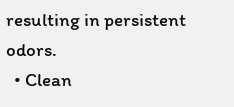resulting in persistent odors.
  • Clean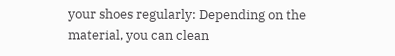your shoes regularly: Depending on the material, you can clean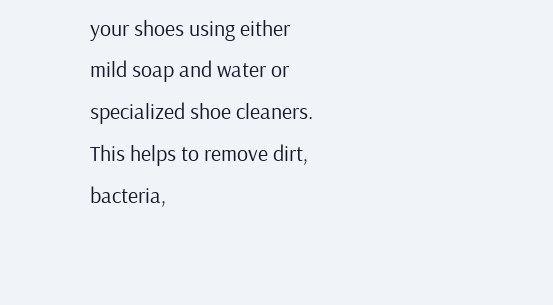your shoes using either mild soap and water or specialized shoe cleaners. This helps to remove dirt, bacteria,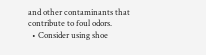and other contaminants that contribute to foul odors.
  • Consider using shoe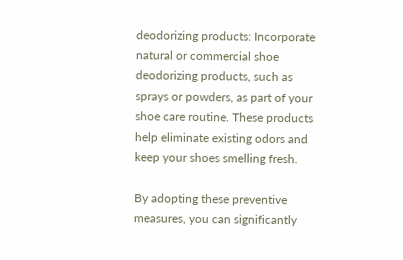deodorizing products: Incorporate natural or commercial shoe deodorizing products, such as sprays or powders, as part of your shoe care routine. These products help eliminate existing odors and keep your shoes smelling fresh.

By adopting these preventive measures, you can significantly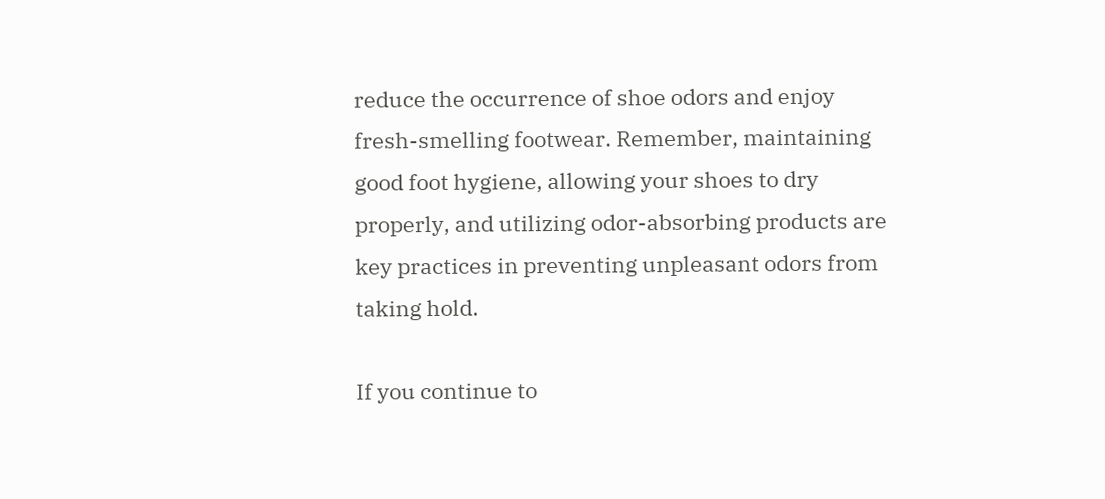reduce the occurrence of shoe odors and enjoy fresh-smelling footwear. Remember, maintaining good foot hygiene, allowing your shoes to dry properly, and utilizing odor-absorbing products are key practices in preventing unpleasant odors from taking hold.

If you continue to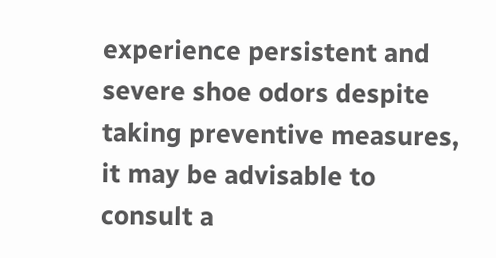experience persistent and severe shoe odors despite taking preventive measures, it may be advisable to consult a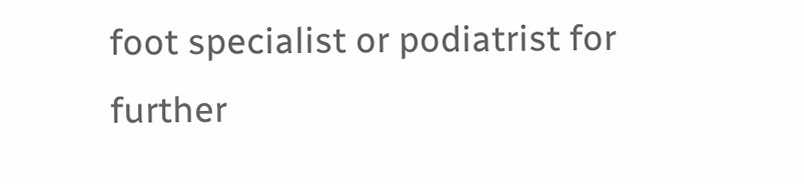foot specialist or podiatrist for further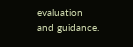evaluation and guidance.